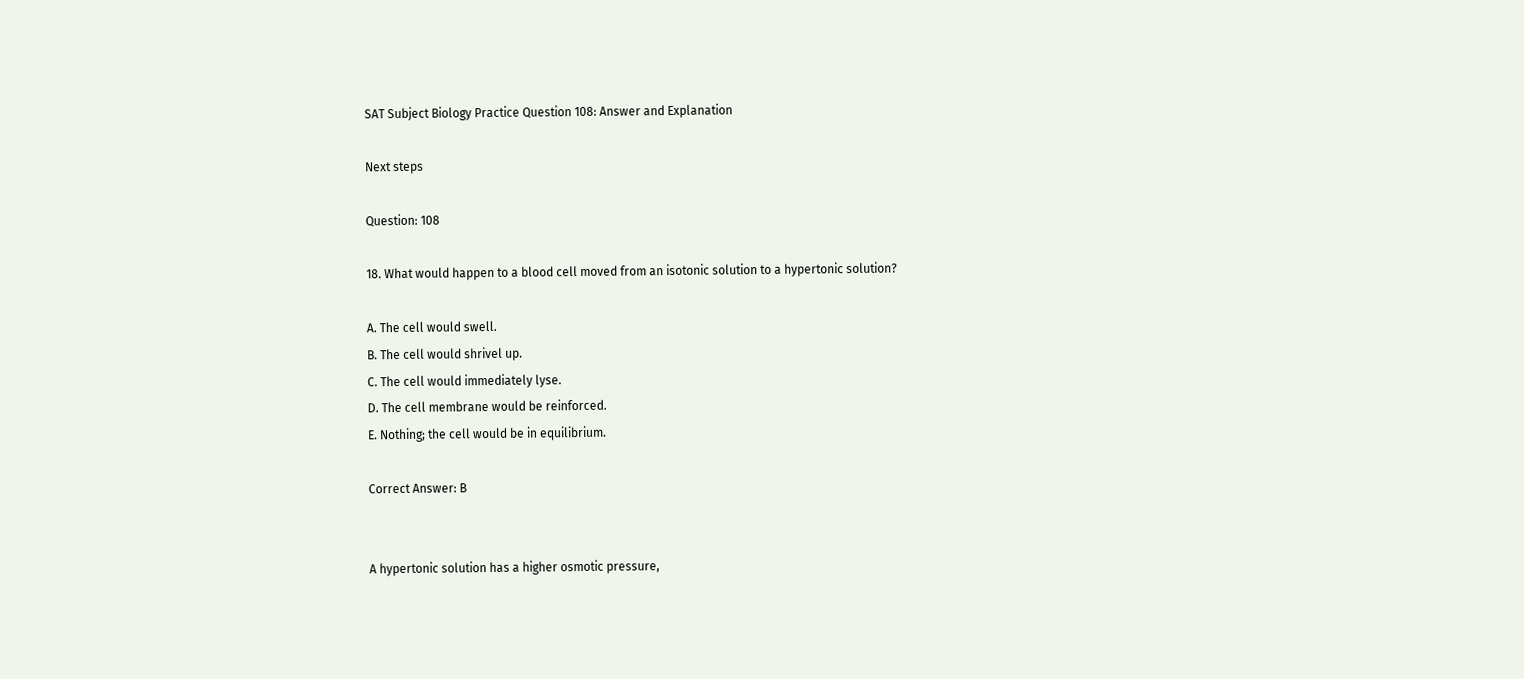SAT Subject Biology Practice Question 108: Answer and Explanation

Next steps

Question: 108

18. What would happen to a blood cell moved from an isotonic solution to a hypertonic solution?

A. The cell would swell.
B. The cell would shrivel up.
C. The cell would immediately lyse.
D. The cell membrane would be reinforced.
E. Nothing; the cell would be in equilibrium.

Correct Answer: B


A hypertonic solution has a higher osmotic pressure,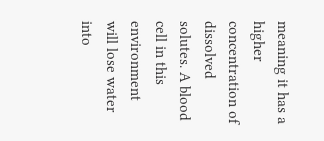meaning it has a higher concentration of dissolved solutes. A blood cell in this environment will lose water into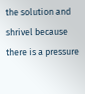the solution and shrivel because there is a pressure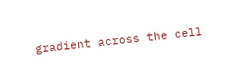gradient across the cell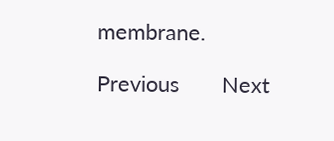membrane.

Previous       Next